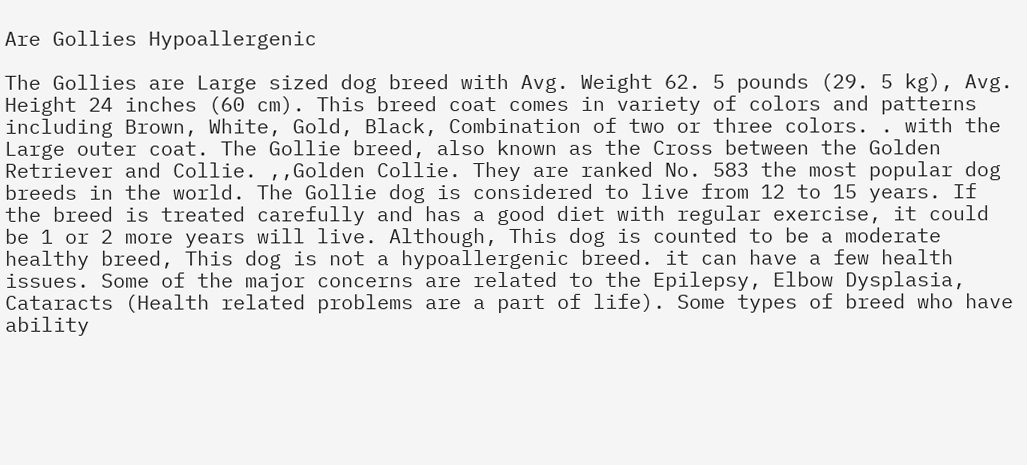Are Gollies Hypoallergenic

The Gollies are Large sized dog breed with Avg. Weight 62. 5 pounds (29. 5 kg), Avg. Height 24 inches (60 cm). This breed coat comes in variety of colors and patterns including Brown, White, Gold, Black, Combination of two or three colors. . with the Large outer coat. The Gollie breed, also known as the Cross between the Golden Retriever and Collie. ,,Golden Collie. They are ranked No. 583 the most popular dog breeds in the world. The Gollie dog is considered to live from 12 to 15 years. If the breed is treated carefully and has a good diet with regular exercise, it could be 1 or 2 more years will live. Although, This dog is counted to be a moderate healthy breed, This dog is not a hypoallergenic breed. it can have a few health issues. Some of the major concerns are related to the Epilepsy, Elbow Dysplasia, Cataracts (Health related problems are a part of life). Some types of breed who have ability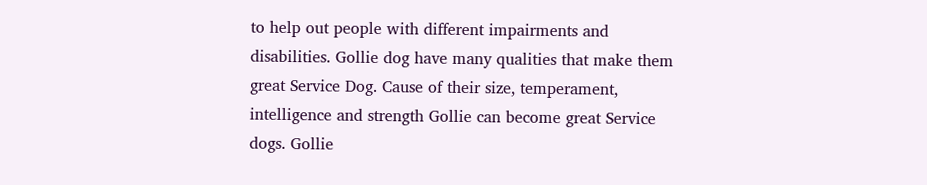to help out people with different impairments and disabilities. Gollie dog have many qualities that make them great Service Dog. Cause of their size, temperament, intelligence and strength Gollie can become great Service dogs. Gollie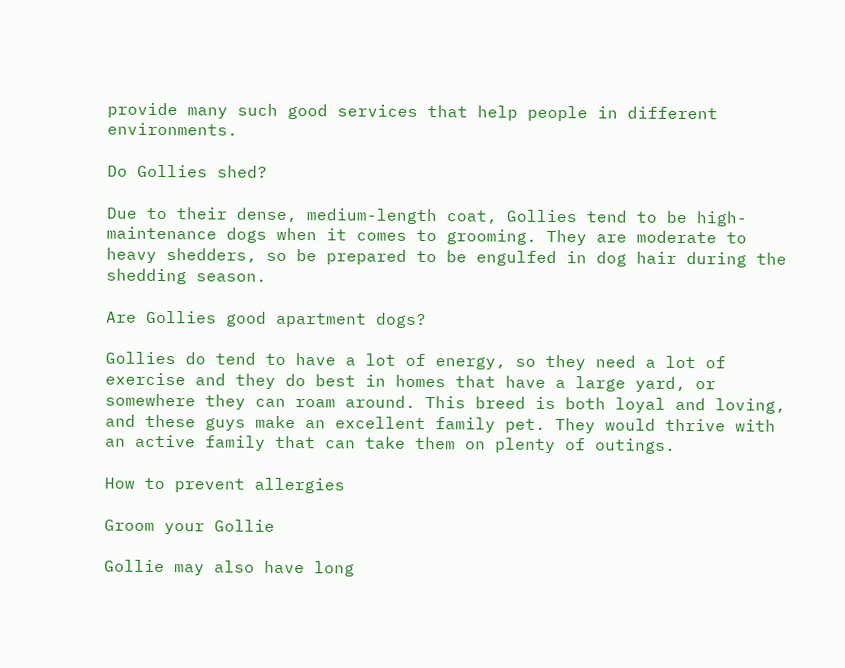provide many such good services that help people in different environments.

Do Gollies shed?

Due to their dense, medium-length coat, Gollies tend to be high-maintenance dogs when it comes to grooming. They are moderate to heavy shedders, so be prepared to be engulfed in dog hair during the shedding season.

Are Gollies good apartment dogs?

Gollies do tend to have a lot of energy, so they need a lot of exercise and they do best in homes that have a large yard, or somewhere they can roam around. This breed is both loyal and loving, and these guys make an excellent family pet. They would thrive with an active family that can take them on plenty of outings.

How to prevent allergies

Groom your Gollie

Gollie may also have long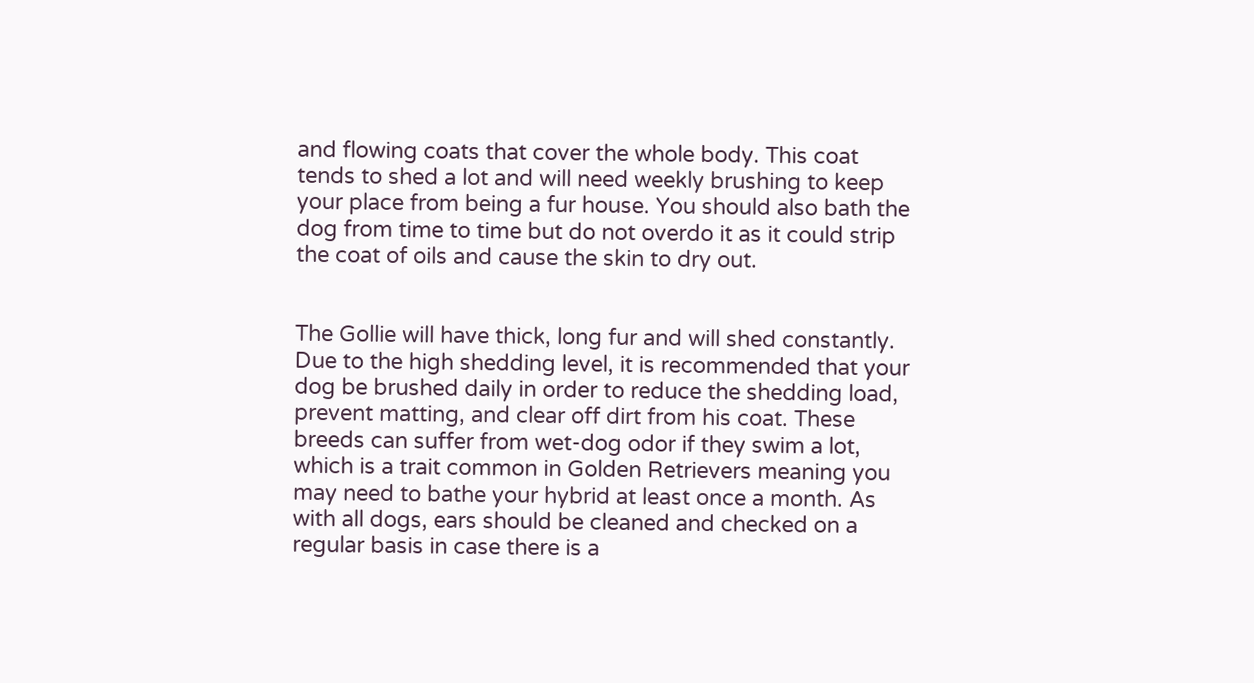and flowing coats that cover the whole body. This coat tends to shed a lot and will need weekly brushing to keep your place from being a fur house. You should also bath the dog from time to time but do not overdo it as it could strip the coat of oils and cause the skin to dry out.


The Gollie will have thick, long fur and will shed constantly. Due to the high shedding level, it is recommended that your dog be brushed daily in order to reduce the shedding load, prevent matting, and clear off dirt from his coat. These breeds can suffer from wet-dog odor if they swim a lot, which is a trait common in Golden Retrievers meaning you may need to bathe your hybrid at least once a month. As with all dogs, ears should be cleaned and checked on a regular basis in case there is a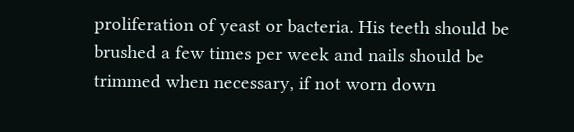proliferation of yeast or bacteria. His teeth should be brushed a few times per week and nails should be trimmed when necessary, if not worn down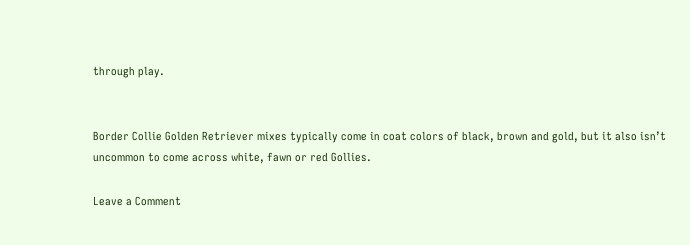through play.


Border Collie Golden Retriever mixes typically come in coat colors of black, brown and gold, but it also isn’t uncommon to come across white, fawn or red Gollies.

Leave a Comment